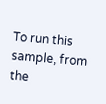To run this sample, from the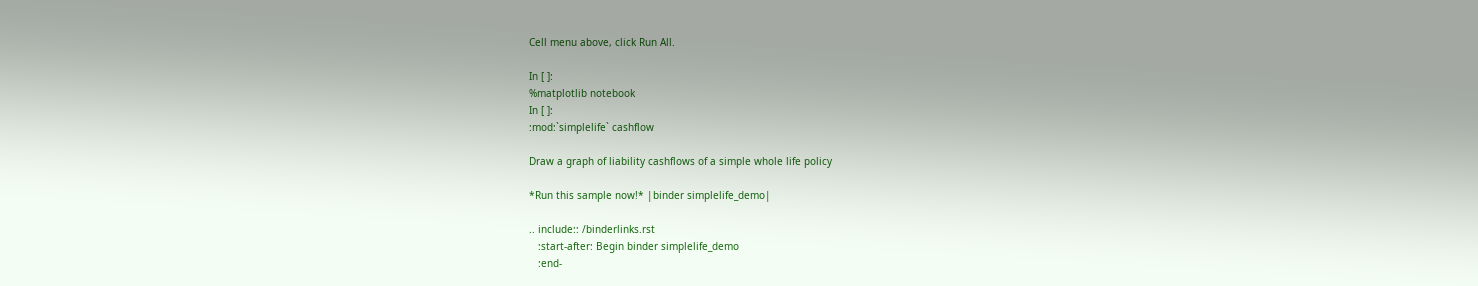Cell menu above, click Run All.

In [ ]:
%matplotlib notebook
In [ ]:
:mod:`simplelife` cashflow

Draw a graph of liability cashflows of a simple whole life policy

*Run this sample now!* |binder simplelife_demo|

.. include:: /binderlinks.rst
   :start-after: Begin binder simplelife_demo
   :end-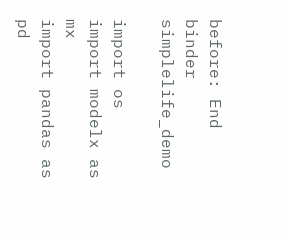before: End binder simplelife_demo

import os
import modelx as mx
import pandas as pd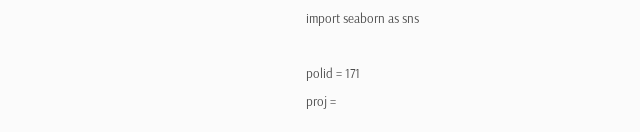import seaborn as sns

polid = 171
proj =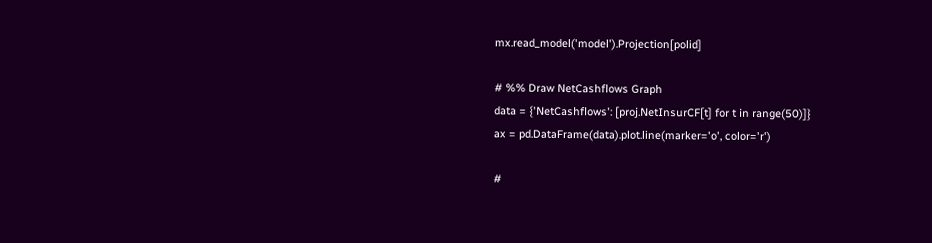mx.read_model('model').Projection[polid]

# %% Draw NetCashflows Graph
data = {'NetCashflows': [proj.NetInsurCF[t] for t in range(50)]}
ax = pd.DataFrame(data).plot.line(marker='o', color='r')

#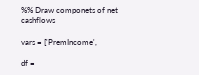%% Draw componets of net cashflows

vars = ['PremIncome',

df =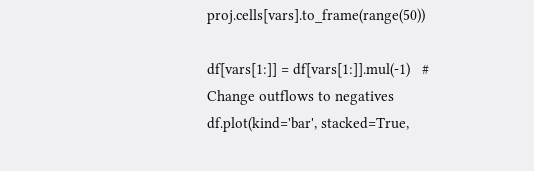proj.cells[vars].to_frame(range(50))

df[vars[1:]] = df[vars[1:]].mul(-1)   # Change outflows to negatives
df.plot(kind='bar', stacked=True,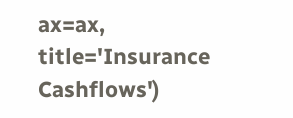ax=ax, title='Insurance Cashflows')